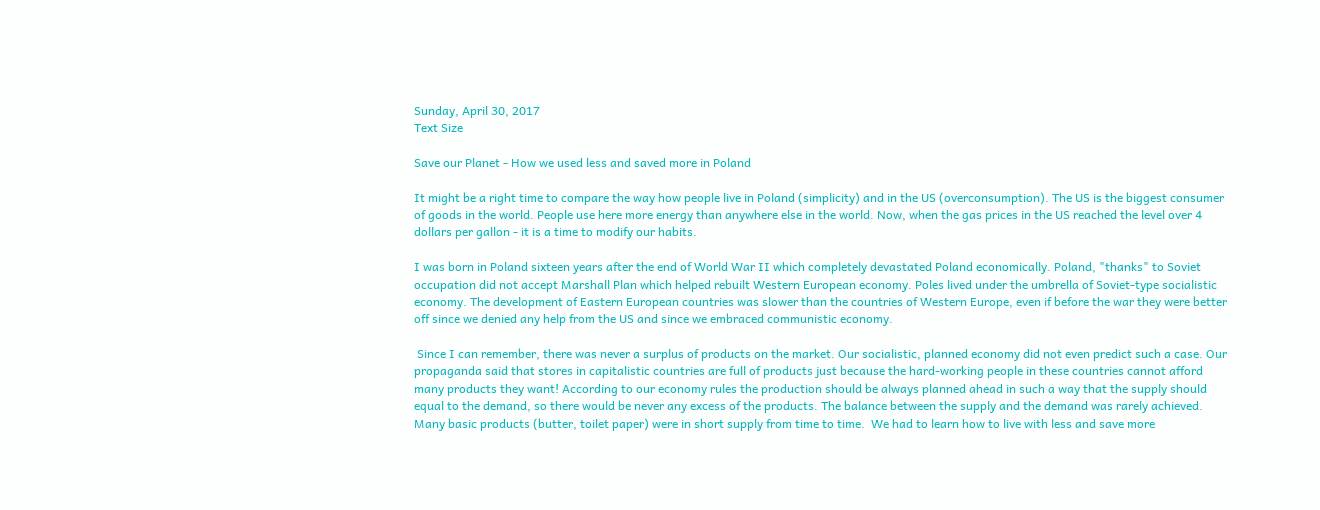Sunday, April 30, 2017
Text Size

Save our Planet - How we used less and saved more in Poland

It might be a right time to compare the way how people live in Poland (simplicity) and in the US (overconsumption). The US is the biggest consumer of goods in the world. People use here more energy than anywhere else in the world. Now, when the gas prices in the US reached the level over 4 dollars per gallon - it is a time to modify our habits.

I was born in Poland sixteen years after the end of World War II which completely devastated Poland economically. Poland, "thanks" to Soviet occupation did not accept Marshall Plan which helped rebuilt Western European economy. Poles lived under the umbrella of Soviet-type socialistic economy. The development of Eastern European countries was slower than the countries of Western Europe, even if before the war they were better off since we denied any help from the US and since we embraced communistic economy.

 Since I can remember, there was never a surplus of products on the market. Our socialistic, planned economy did not even predict such a case. Our propaganda said that stores in capitalistic countries are full of products just because the hard-working people in these countries cannot afford many products they want! According to our economy rules the production should be always planned ahead in such a way that the supply should equal to the demand, so there would be never any excess of the products. The balance between the supply and the demand was rarely achieved. Many basic products (butter, toilet paper) were in short supply from time to time.  We had to learn how to live with less and save more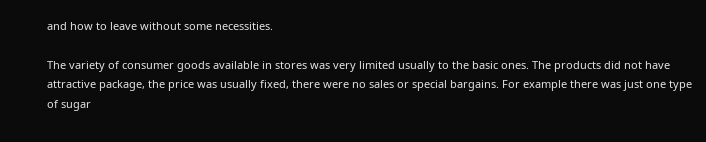and how to leave without some necessities.

The variety of consumer goods available in stores was very limited usually to the basic ones. The products did not have attractive package, the price was usually fixed, there were no sales or special bargains. For example there was just one type of sugar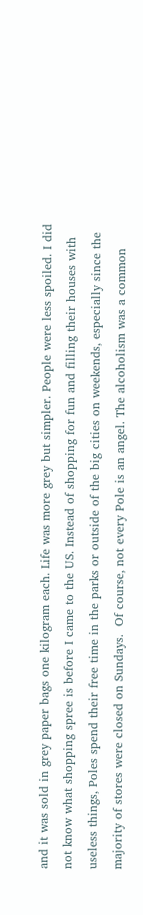and it was sold in grey paper bags one kilogram each. Life was more grey but simpler. People were less spoiled. I did not know what shopping spree is before I came to the US. Instead of shopping for fun and filling their houses with useless things, Poles spend their free time in the parks or outside of the big cities on weekends, especially since the majority of stores were closed on Sundays.  Of course, not every Pole is an angel. The alcoholism was a common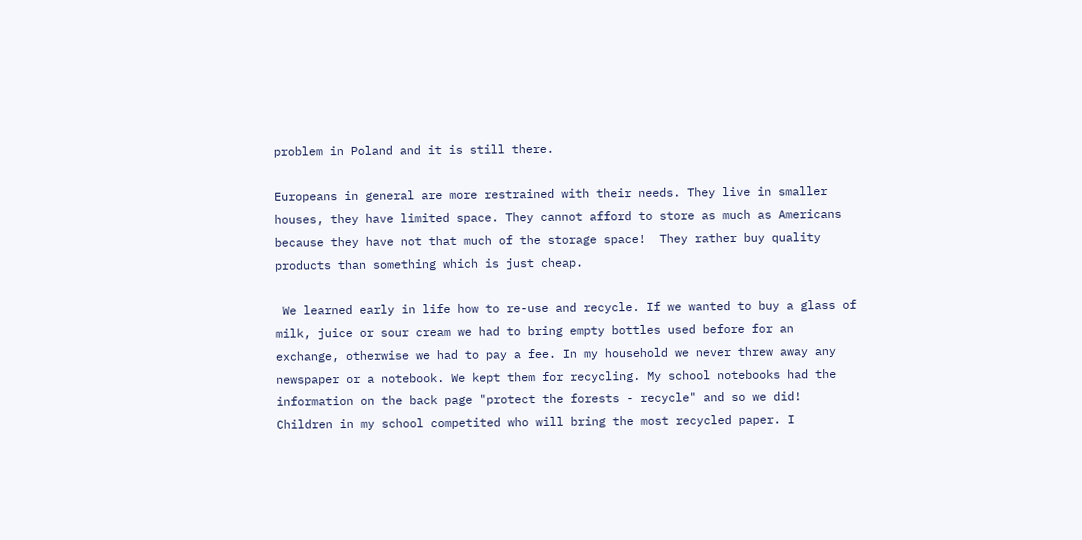problem in Poland and it is still there.

Europeans in general are more restrained with their needs. They live in smaller houses, they have limited space. They cannot afford to store as much as Americans because they have not that much of the storage space!  They rather buy quality products than something which is just cheap.

 We learned early in life how to re-use and recycle. If we wanted to buy a glass of milk, juice or sour cream we had to bring empty bottles used before for an exchange, otherwise we had to pay a fee. In my household we never threw away any newspaper or a notebook. We kept them for recycling. My school notebooks had the information on the back page "protect the forests - recycle" and so we did! Children in my school competited who will bring the most recycled paper. I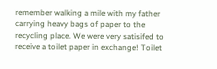remember walking a mile with my father carrying heavy bags of paper to the recycling place. We were very satisifed to receive a toilet paper in exchange! Toilet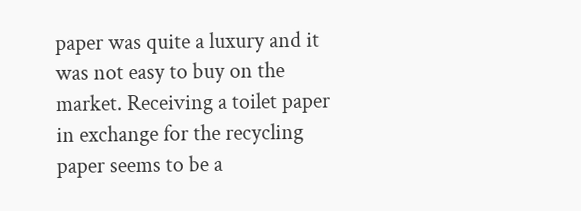paper was quite a luxury and it was not easy to buy on the market. Receiving a toilet paper in exchange for the recycling paper seems to be a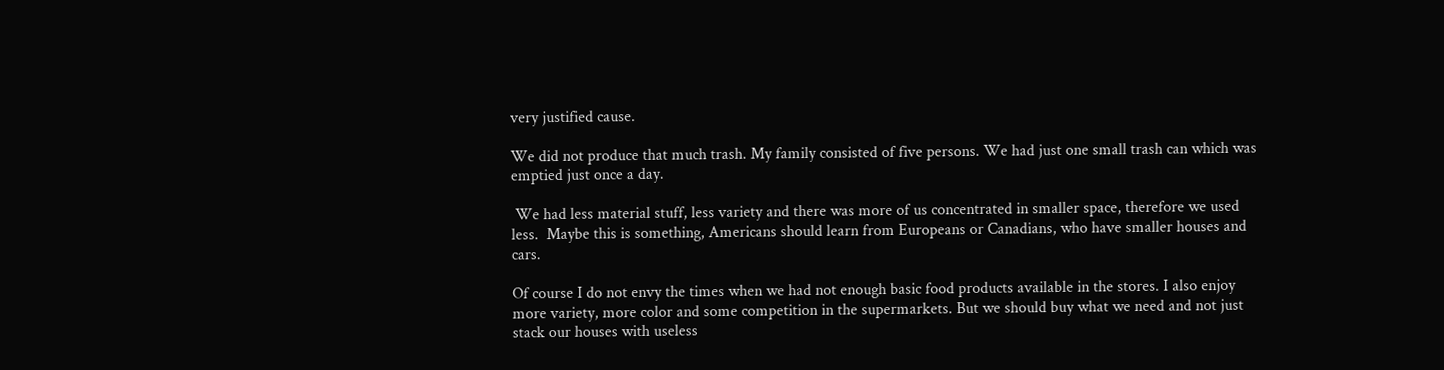very justified cause.

We did not produce that much trash. My family consisted of five persons. We had just one small trash can which was emptied just once a day.

 We had less material stuff, less variety and there was more of us concentrated in smaller space, therefore we used less.  Maybe this is something, Americans should learn from Europeans or Canadians, who have smaller houses and cars.

Of course I do not envy the times when we had not enough basic food products available in the stores. I also enjoy more variety, more color and some competition in the supermarkets. But we should buy what we need and not just stack our houses with useless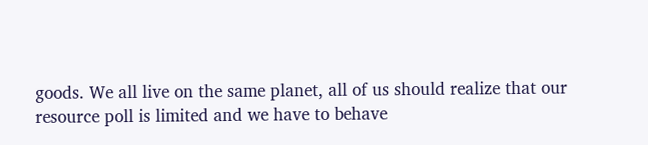goods. We all live on the same planet, all of us should realize that our resource poll is limited and we have to behave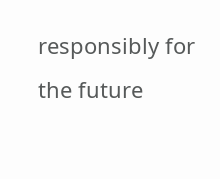responsibly for the future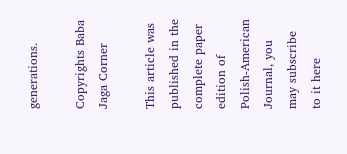generations.

Copyrights Baba Jaga Corner

This article was published in the complete paper edition of Polish-American Journal, you may subscribe to it here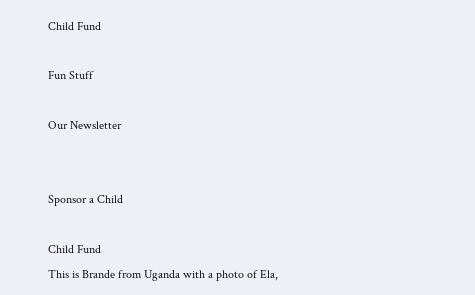Child Fund

Fun Stuff

Our Newsletter


Sponsor a Child

Child Fund
This is Brande from Uganda with a photo of Ela,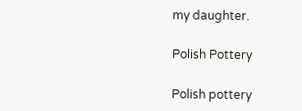my daughter.

Polish Pottery

Polish pottery